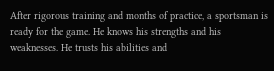After rigorous training and months of practice, a sportsman is ready for the game. He knows his strengths and his weaknesses. He trusts his abilities and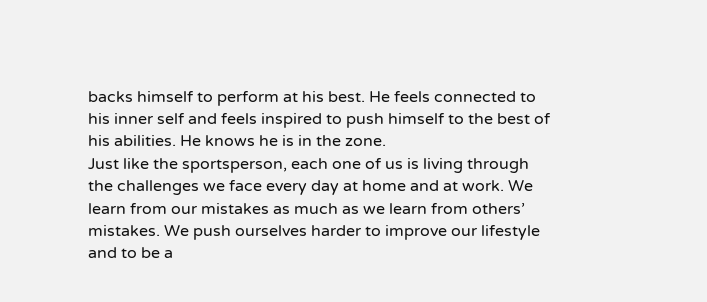backs himself to perform at his best. He feels connected to his inner self and feels inspired to push himself to the best of his abilities. He knows he is in the zone.
Just like the sportsperson, each one of us is living through the challenges we face every day at home and at work. We learn from our mistakes as much as we learn from others’ mistakes. We push ourselves harder to improve our lifestyle and to be a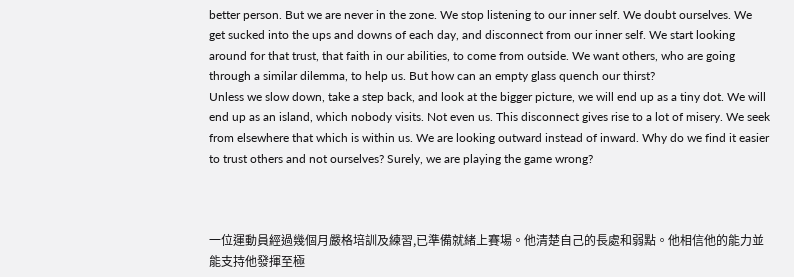better person. But we are never in the zone. We stop listening to our inner self. We doubt ourselves. We get sucked into the ups and downs of each day, and disconnect from our inner self. We start looking around for that trust, that faith in our abilities, to come from outside. We want others, who are going through a similar dilemma, to help us. But how can an empty glass quench our thirst?
Unless we slow down, take a step back, and look at the bigger picture, we will end up as a tiny dot. We will end up as an island, which nobody visits. Not even us. This disconnect gives rise to a lot of misery. We seek from elsewhere that which is within us. We are looking outward instead of inward. Why do we find it easier to trust others and not ourselves? Surely, we are playing the game wrong?



一位運動員經過幾個月嚴格培訓及練習,已準備就緒上賽場。他清楚自己的長處和弱點。他相信他的能力並能支持他發揮至極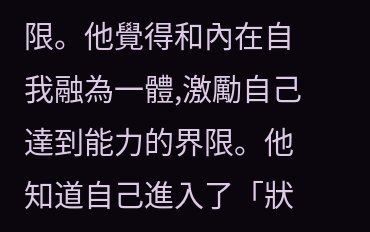限。他覺得和內在自我融為一體,激勵自己達到能力的界限。他知道自己進入了「狀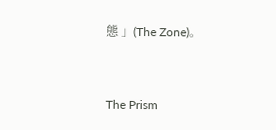態 」(The Zone)。


The Prism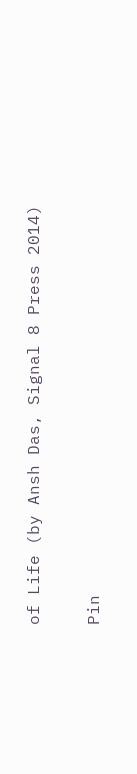of Life (by Ansh Das, Signal 8 Press 2014)

Pin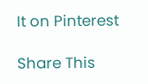It on Pinterest

Share This